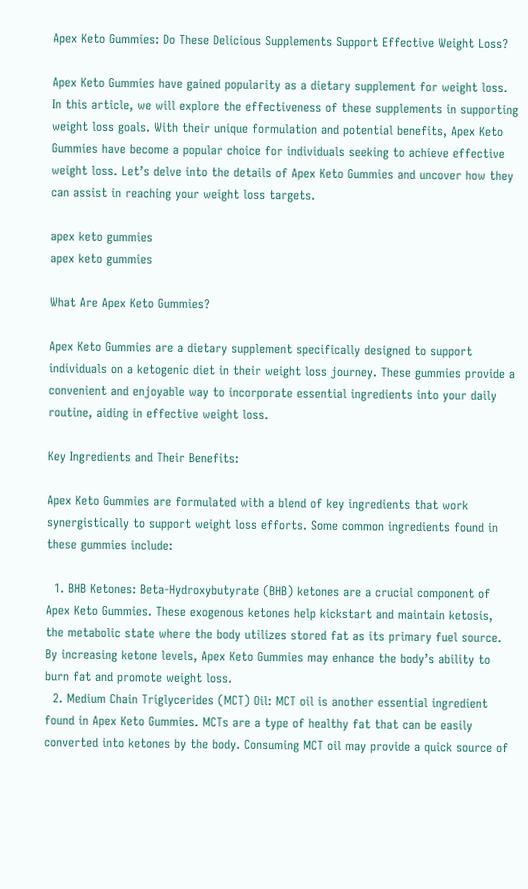Apex Keto Gummies: Do These Delicious Supplements Support Effective Weight Loss?

Apex Keto Gummies have gained popularity as a dietary supplement for weight loss. In this article, we will explore the effectiveness of these supplements in supporting weight loss goals. With their unique formulation and potential benefits, Apex Keto Gummies have become a popular choice for individuals seeking to achieve effective weight loss. Let’s delve into the details of Apex Keto Gummies and uncover how they can assist in reaching your weight loss targets.

apex keto gummies
apex keto gummies

What Are Apex Keto Gummies?

Apex Keto Gummies are a dietary supplement specifically designed to support individuals on a ketogenic diet in their weight loss journey. These gummies provide a convenient and enjoyable way to incorporate essential ingredients into your daily routine, aiding in effective weight loss.

Key Ingredients and Their Benefits:

Apex Keto Gummies are formulated with a blend of key ingredients that work synergistically to support weight loss efforts. Some common ingredients found in these gummies include:

  1. BHB Ketones: Beta-Hydroxybutyrate (BHB) ketones are a crucial component of Apex Keto Gummies. These exogenous ketones help kickstart and maintain ketosis, the metabolic state where the body utilizes stored fat as its primary fuel source. By increasing ketone levels, Apex Keto Gummies may enhance the body’s ability to burn fat and promote weight loss.
  2. Medium Chain Triglycerides (MCT) Oil: MCT oil is another essential ingredient found in Apex Keto Gummies. MCTs are a type of healthy fat that can be easily converted into ketones by the body. Consuming MCT oil may provide a quick source of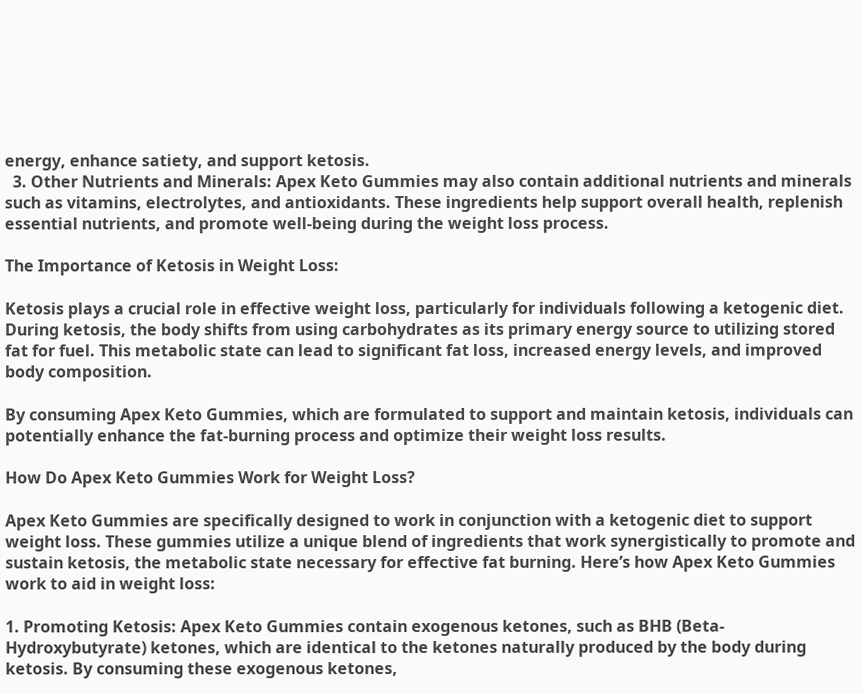energy, enhance satiety, and support ketosis.
  3. Other Nutrients and Minerals: Apex Keto Gummies may also contain additional nutrients and minerals such as vitamins, electrolytes, and antioxidants. These ingredients help support overall health, replenish essential nutrients, and promote well-being during the weight loss process.

The Importance of Ketosis in Weight Loss:

Ketosis plays a crucial role in effective weight loss, particularly for individuals following a ketogenic diet. During ketosis, the body shifts from using carbohydrates as its primary energy source to utilizing stored fat for fuel. This metabolic state can lead to significant fat loss, increased energy levels, and improved body composition.

By consuming Apex Keto Gummies, which are formulated to support and maintain ketosis, individuals can potentially enhance the fat-burning process and optimize their weight loss results.

How Do Apex Keto Gummies Work for Weight Loss?

Apex Keto Gummies are specifically designed to work in conjunction with a ketogenic diet to support weight loss. These gummies utilize a unique blend of ingredients that work synergistically to promote and sustain ketosis, the metabolic state necessary for effective fat burning. Here’s how Apex Keto Gummies work to aid in weight loss:

1. Promoting Ketosis: Apex Keto Gummies contain exogenous ketones, such as BHB (Beta-Hydroxybutyrate) ketones, which are identical to the ketones naturally produced by the body during ketosis. By consuming these exogenous ketones,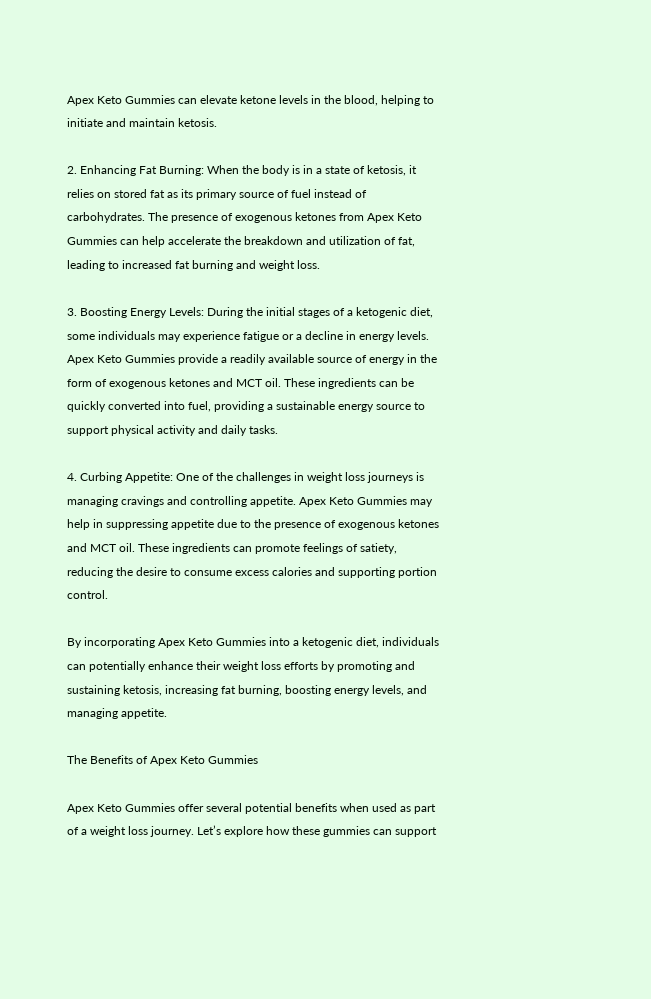Apex Keto Gummies can elevate ketone levels in the blood, helping to initiate and maintain ketosis.

2. Enhancing Fat Burning: When the body is in a state of ketosis, it relies on stored fat as its primary source of fuel instead of carbohydrates. The presence of exogenous ketones from Apex Keto Gummies can help accelerate the breakdown and utilization of fat, leading to increased fat burning and weight loss.

3. Boosting Energy Levels: During the initial stages of a ketogenic diet, some individuals may experience fatigue or a decline in energy levels. Apex Keto Gummies provide a readily available source of energy in the form of exogenous ketones and MCT oil. These ingredients can be quickly converted into fuel, providing a sustainable energy source to support physical activity and daily tasks.

4. Curbing Appetite: One of the challenges in weight loss journeys is managing cravings and controlling appetite. Apex Keto Gummies may help in suppressing appetite due to the presence of exogenous ketones and MCT oil. These ingredients can promote feelings of satiety, reducing the desire to consume excess calories and supporting portion control.

By incorporating Apex Keto Gummies into a ketogenic diet, individuals can potentially enhance their weight loss efforts by promoting and sustaining ketosis, increasing fat burning, boosting energy levels, and managing appetite.

The Benefits of Apex Keto Gummies

Apex Keto Gummies offer several potential benefits when used as part of a weight loss journey. Let’s explore how these gummies can support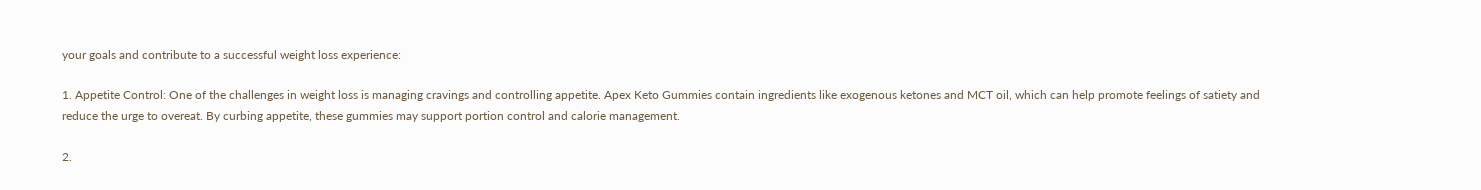your goals and contribute to a successful weight loss experience:

1. Appetite Control: One of the challenges in weight loss is managing cravings and controlling appetite. Apex Keto Gummies contain ingredients like exogenous ketones and MCT oil, which can help promote feelings of satiety and reduce the urge to overeat. By curbing appetite, these gummies may support portion control and calorie management.

2.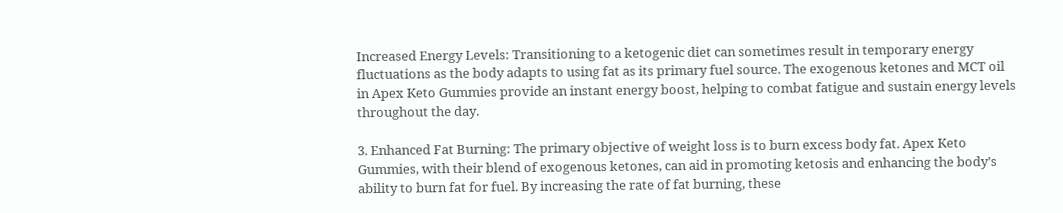Increased Energy Levels: Transitioning to a ketogenic diet can sometimes result in temporary energy fluctuations as the body adapts to using fat as its primary fuel source. The exogenous ketones and MCT oil in Apex Keto Gummies provide an instant energy boost, helping to combat fatigue and sustain energy levels throughout the day.

3. Enhanced Fat Burning: The primary objective of weight loss is to burn excess body fat. Apex Keto Gummies, with their blend of exogenous ketones, can aid in promoting ketosis and enhancing the body’s ability to burn fat for fuel. By increasing the rate of fat burning, these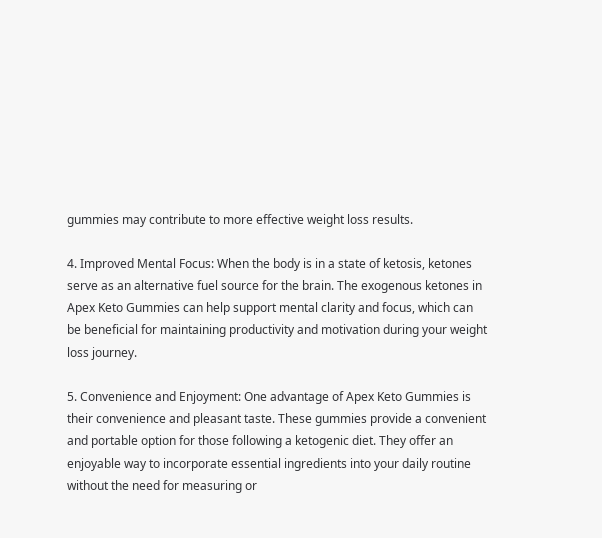gummies may contribute to more effective weight loss results.

4. Improved Mental Focus: When the body is in a state of ketosis, ketones serve as an alternative fuel source for the brain. The exogenous ketones in Apex Keto Gummies can help support mental clarity and focus, which can be beneficial for maintaining productivity and motivation during your weight loss journey.

5. Convenience and Enjoyment: One advantage of Apex Keto Gummies is their convenience and pleasant taste. These gummies provide a convenient and portable option for those following a ketogenic diet. They offer an enjoyable way to incorporate essential ingredients into your daily routine without the need for measuring or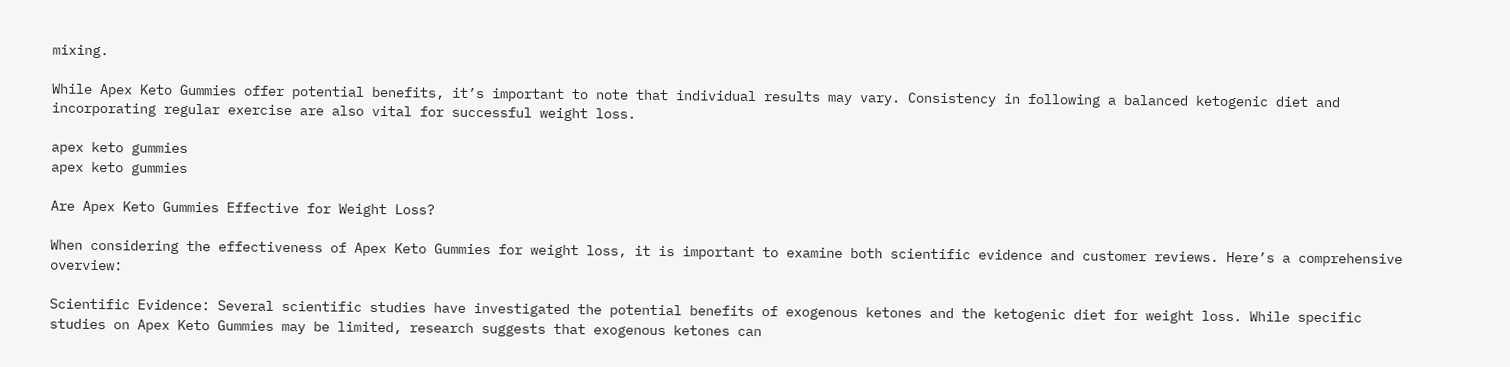mixing.

While Apex Keto Gummies offer potential benefits, it’s important to note that individual results may vary. Consistency in following a balanced ketogenic diet and incorporating regular exercise are also vital for successful weight loss.

apex keto gummies
apex keto gummies

Are Apex Keto Gummies Effective for Weight Loss?

When considering the effectiveness of Apex Keto Gummies for weight loss, it is important to examine both scientific evidence and customer reviews. Here’s a comprehensive overview:

Scientific Evidence: Several scientific studies have investigated the potential benefits of exogenous ketones and the ketogenic diet for weight loss. While specific studies on Apex Keto Gummies may be limited, research suggests that exogenous ketones can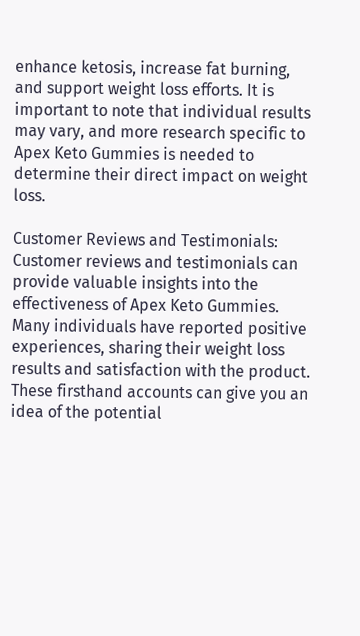enhance ketosis, increase fat burning, and support weight loss efforts. It is important to note that individual results may vary, and more research specific to Apex Keto Gummies is needed to determine their direct impact on weight loss.

Customer Reviews and Testimonials: Customer reviews and testimonials can provide valuable insights into the effectiveness of Apex Keto Gummies. Many individuals have reported positive experiences, sharing their weight loss results and satisfaction with the product. These firsthand accounts can give you an idea of the potential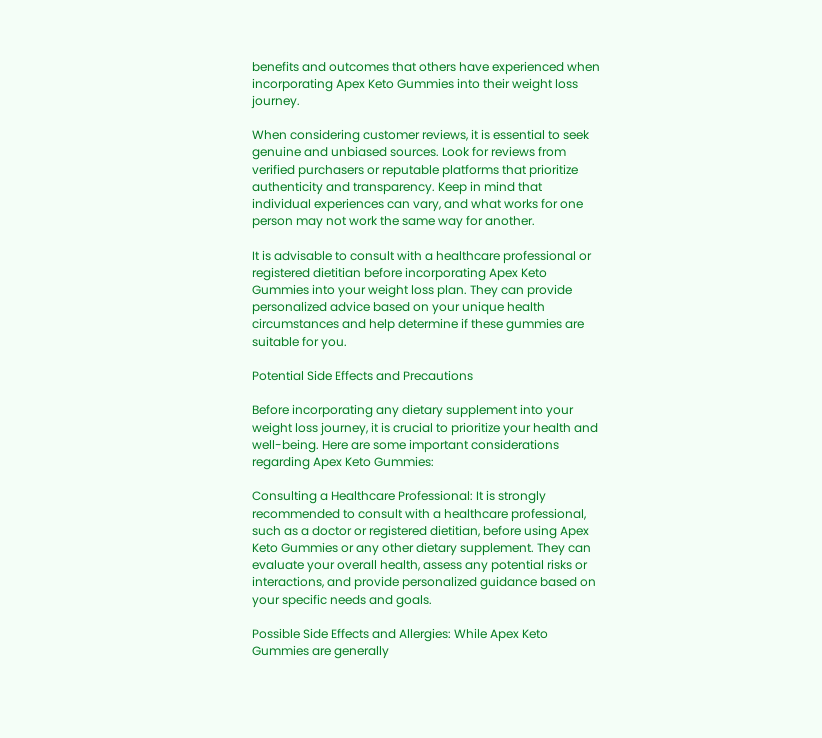benefits and outcomes that others have experienced when incorporating Apex Keto Gummies into their weight loss journey.

When considering customer reviews, it is essential to seek genuine and unbiased sources. Look for reviews from verified purchasers or reputable platforms that prioritize authenticity and transparency. Keep in mind that individual experiences can vary, and what works for one person may not work the same way for another.

It is advisable to consult with a healthcare professional or registered dietitian before incorporating Apex Keto Gummies into your weight loss plan. They can provide personalized advice based on your unique health circumstances and help determine if these gummies are suitable for you.

Potential Side Effects and Precautions

Before incorporating any dietary supplement into your weight loss journey, it is crucial to prioritize your health and well-being. Here are some important considerations regarding Apex Keto Gummies:

Consulting a Healthcare Professional: It is strongly recommended to consult with a healthcare professional, such as a doctor or registered dietitian, before using Apex Keto Gummies or any other dietary supplement. They can evaluate your overall health, assess any potential risks or interactions, and provide personalized guidance based on your specific needs and goals.

Possible Side Effects and Allergies: While Apex Keto Gummies are generally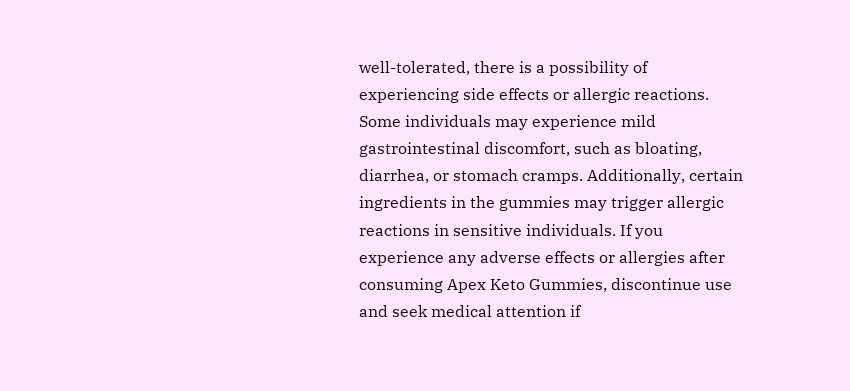well-tolerated, there is a possibility of experiencing side effects or allergic reactions. Some individuals may experience mild gastrointestinal discomfort, such as bloating, diarrhea, or stomach cramps. Additionally, certain ingredients in the gummies may trigger allergic reactions in sensitive individuals. If you experience any adverse effects or allergies after consuming Apex Keto Gummies, discontinue use and seek medical attention if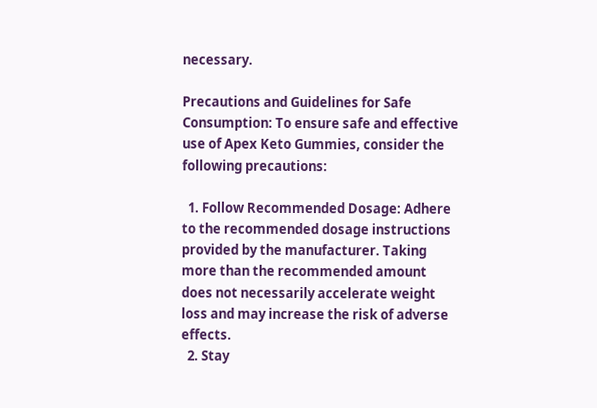necessary.

Precautions and Guidelines for Safe Consumption: To ensure safe and effective use of Apex Keto Gummies, consider the following precautions:

  1. Follow Recommended Dosage: Adhere to the recommended dosage instructions provided by the manufacturer. Taking more than the recommended amount does not necessarily accelerate weight loss and may increase the risk of adverse effects.
  2. Stay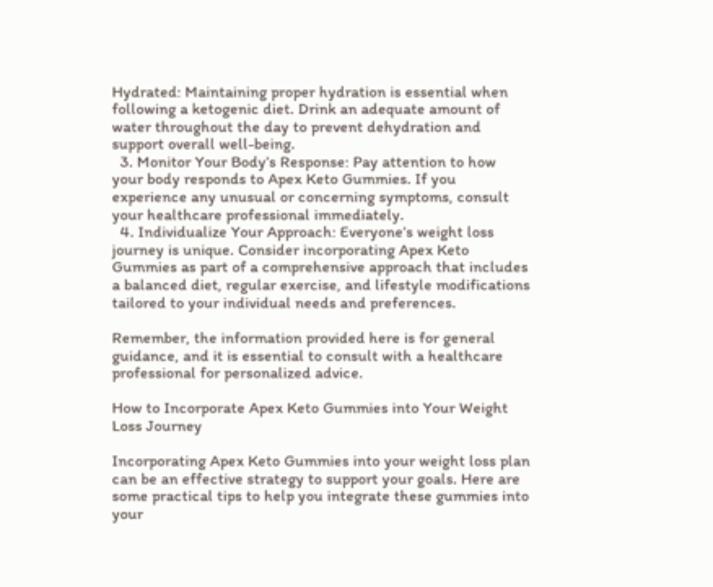Hydrated: Maintaining proper hydration is essential when following a ketogenic diet. Drink an adequate amount of water throughout the day to prevent dehydration and support overall well-being.
  3. Monitor Your Body’s Response: Pay attention to how your body responds to Apex Keto Gummies. If you experience any unusual or concerning symptoms, consult your healthcare professional immediately.
  4. Individualize Your Approach: Everyone’s weight loss journey is unique. Consider incorporating Apex Keto Gummies as part of a comprehensive approach that includes a balanced diet, regular exercise, and lifestyle modifications tailored to your individual needs and preferences.

Remember, the information provided here is for general guidance, and it is essential to consult with a healthcare professional for personalized advice.

How to Incorporate Apex Keto Gummies into Your Weight Loss Journey

Incorporating Apex Keto Gummies into your weight loss plan can be an effective strategy to support your goals. Here are some practical tips to help you integrate these gummies into your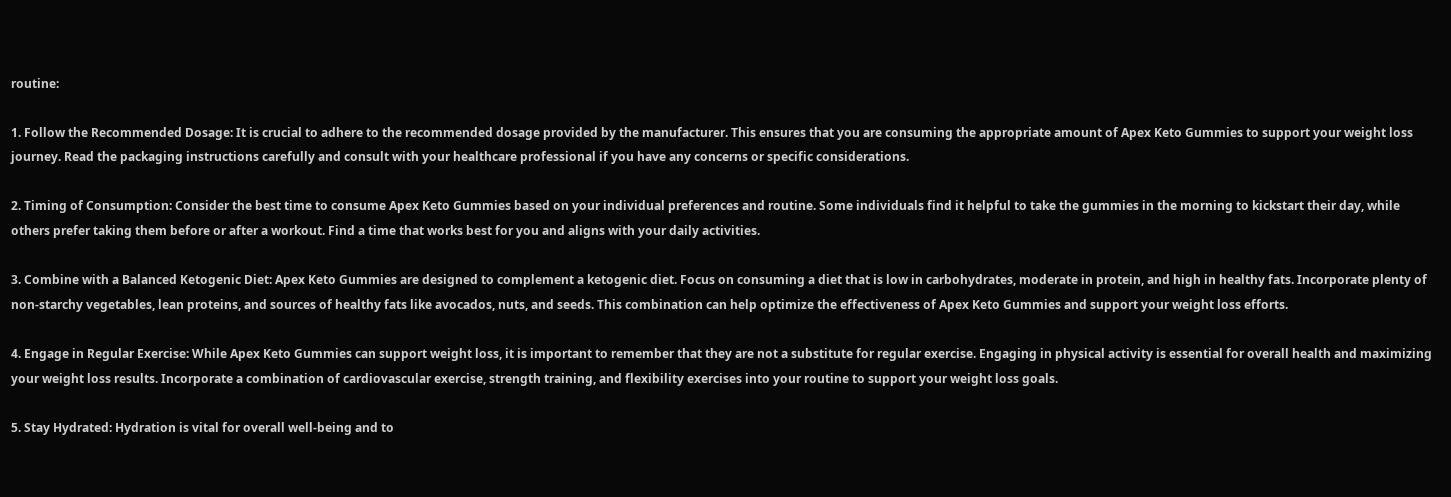routine:

1. Follow the Recommended Dosage: It is crucial to adhere to the recommended dosage provided by the manufacturer. This ensures that you are consuming the appropriate amount of Apex Keto Gummies to support your weight loss journey. Read the packaging instructions carefully and consult with your healthcare professional if you have any concerns or specific considerations.

2. Timing of Consumption: Consider the best time to consume Apex Keto Gummies based on your individual preferences and routine. Some individuals find it helpful to take the gummies in the morning to kickstart their day, while others prefer taking them before or after a workout. Find a time that works best for you and aligns with your daily activities.

3. Combine with a Balanced Ketogenic Diet: Apex Keto Gummies are designed to complement a ketogenic diet. Focus on consuming a diet that is low in carbohydrates, moderate in protein, and high in healthy fats. Incorporate plenty of non-starchy vegetables, lean proteins, and sources of healthy fats like avocados, nuts, and seeds. This combination can help optimize the effectiveness of Apex Keto Gummies and support your weight loss efforts.

4. Engage in Regular Exercise: While Apex Keto Gummies can support weight loss, it is important to remember that they are not a substitute for regular exercise. Engaging in physical activity is essential for overall health and maximizing your weight loss results. Incorporate a combination of cardiovascular exercise, strength training, and flexibility exercises into your routine to support your weight loss goals.

5. Stay Hydrated: Hydration is vital for overall well-being and to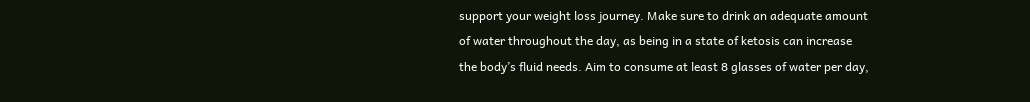support your weight loss journey. Make sure to drink an adequate amount of water throughout the day, as being in a state of ketosis can increase the body’s fluid needs. Aim to consume at least 8 glasses of water per day,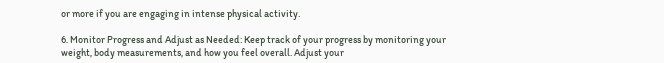or more if you are engaging in intense physical activity.

6. Monitor Progress and Adjust as Needed: Keep track of your progress by monitoring your weight, body measurements, and how you feel overall. Adjust your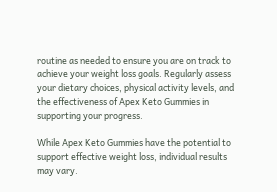routine as needed to ensure you are on track to achieve your weight loss goals. Regularly assess your dietary choices, physical activity levels, and the effectiveness of Apex Keto Gummies in supporting your progress.

While Apex Keto Gummies have the potential to support effective weight loss, individual results may vary.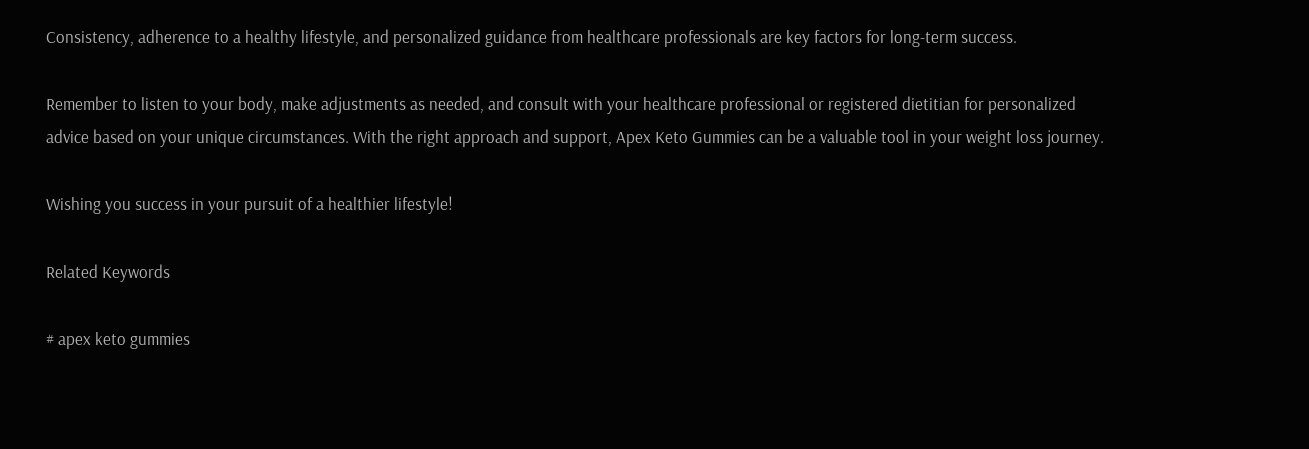Consistency, adherence to a healthy lifestyle, and personalized guidance from healthcare professionals are key factors for long-term success.

Remember to listen to your body, make adjustments as needed, and consult with your healthcare professional or registered dietitian for personalized advice based on your unique circumstances. With the right approach and support, Apex Keto Gummies can be a valuable tool in your weight loss journey.

Wishing you success in your pursuit of a healthier lifestyle!

Related Keywords

# apex keto gummies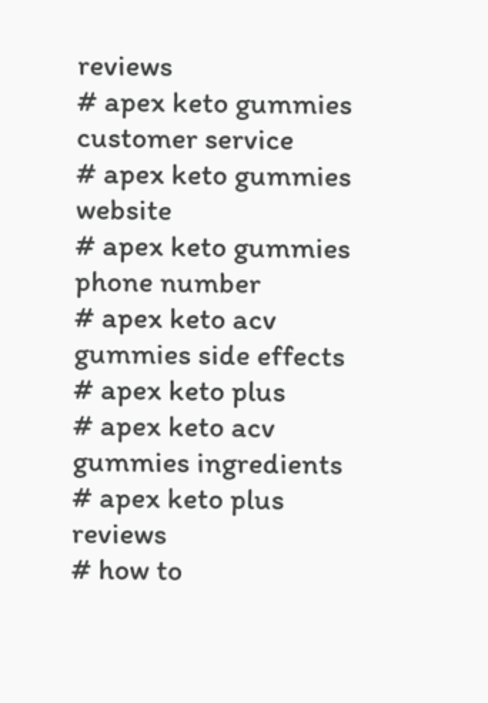reviews
# apex keto gummies customer service
# apex keto gummies website
# apex keto gummies phone number
# apex keto acv gummies side effects
# apex keto plus
# apex keto acv gummies ingredients
# apex keto plus reviews
# how to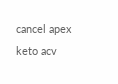cancel apex keto acv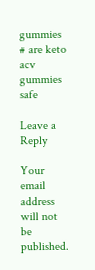gummies
# are keto acv gummies safe

Leave a Reply

Your email address will not be published.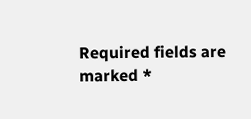Required fields are marked *